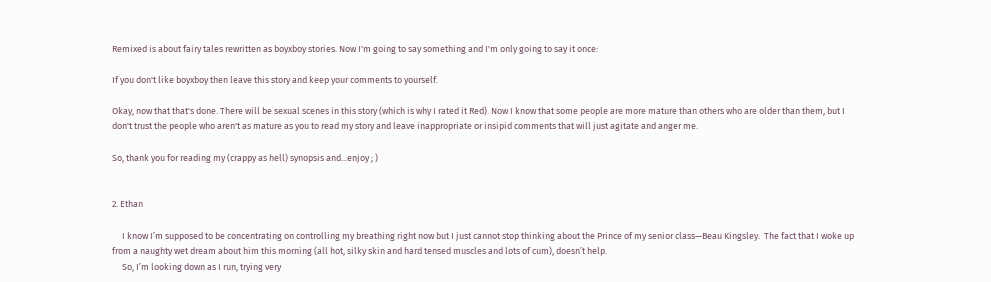Remixed is about fairy tales rewritten as boyxboy stories. Now I'm going to say something and I'm only going to say it once:

If you don't like boyxboy then leave this story and keep your comments to yourself.

Okay, now that that's done. There will be sexual scenes in this story (which is why I rated it Red). Now I know that some people are more mature than others who are older than them, but I don't trust the people who aren't as mature as you to read my story and leave inappropriate or insipid comments that will just agitate and anger me.

So, thank you for reading my (crappy as hell) synopsis and...enjoy ; )


2. Ethan

     I know I’m supposed to be concentrating on controlling my breathing right now but I just cannot stop thinking about the Prince of my senior class—Beau Kingsley.  The fact that I woke up from a naughty wet dream about him this morning (all hot, silky skin and hard tensed muscles and lots of cum), doesn’t help.
     So, I’m looking down as I run, trying very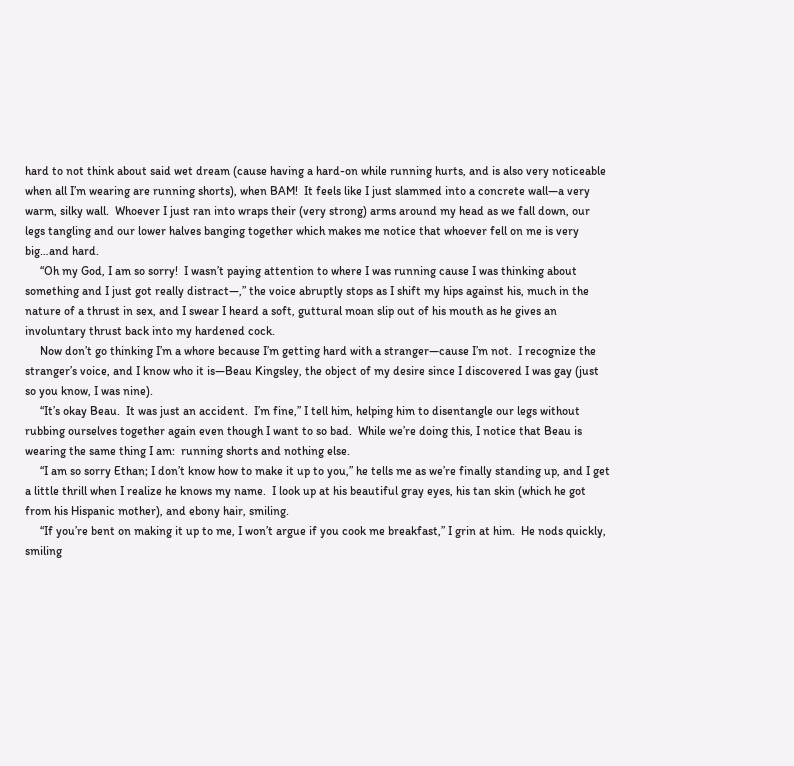hard to not think about said wet dream (cause having a hard-on while running hurts, and is also very noticeable when all I’m wearing are running shorts), when BAM!  It feels like I just slammed into a concrete wall—a very warm, silky wall.  Whoever I just ran into wraps their (very strong) arms around my head as we fall down, our legs tangling and our lower halves banging together which makes me notice that whoever fell on me is very big…and hard.
     “Oh my God, I am so sorry!  I wasn’t paying attention to where I was running cause I was thinking about something and I just got really distract—,” the voice abruptly stops as I shift my hips against his, much in the nature of a thrust in sex, and I swear I heard a soft, guttural moan slip out of his mouth as he gives an involuntary thrust back into my hardened cock.
     Now don’t go thinking I’m a whore because I’m getting hard with a stranger—cause I’m not.  I recognize the stranger’s voice, and I know who it is—Beau Kingsley, the object of my desire since I discovered I was gay (just so you know, I was nine).
     “It’s okay Beau.  It was just an accident.  I’m fine,” I tell him, helping him to disentangle our legs without rubbing ourselves together again even though I want to so bad.  While we’re doing this, I notice that Beau is wearing the same thing I am:  running shorts and nothing else.
     “I am so sorry Ethan; I don’t know how to make it up to you,” he tells me as we’re finally standing up, and I get a little thrill when I realize he knows my name.  I look up at his beautiful gray eyes, his tan skin (which he got from his Hispanic mother), and ebony hair, smiling.
     “If you’re bent on making it up to me, I won’t argue if you cook me breakfast,” I grin at him.  He nods quickly, smiling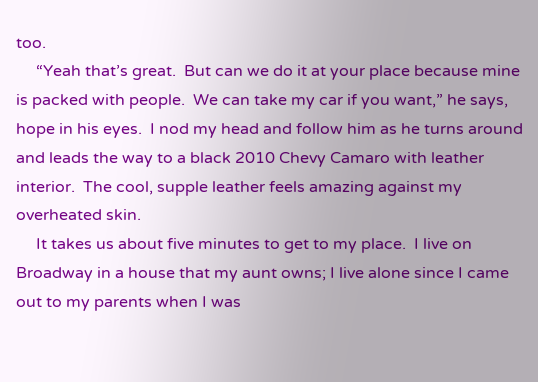too.
     “Yeah that’s great.  But can we do it at your place because mine is packed with people.  We can take my car if you want,” he says, hope in his eyes.  I nod my head and follow him as he turns around and leads the way to a black 2010 Chevy Camaro with leather interior.  The cool, supple leather feels amazing against my overheated skin.
     It takes us about five minutes to get to my place.  I live on Broadway in a house that my aunt owns; I live alone since I came out to my parents when I was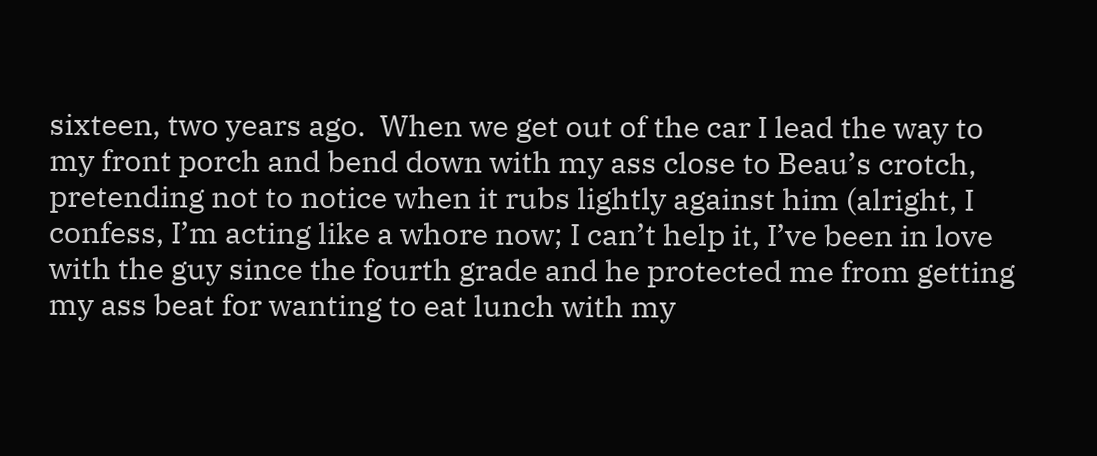sixteen, two years ago.  When we get out of the car I lead the way to my front porch and bend down with my ass close to Beau’s crotch, pretending not to notice when it rubs lightly against him (alright, I confess, I’m acting like a whore now; I can’t help it, I’ve been in love with the guy since the fourth grade and he protected me from getting my ass beat for wanting to eat lunch with my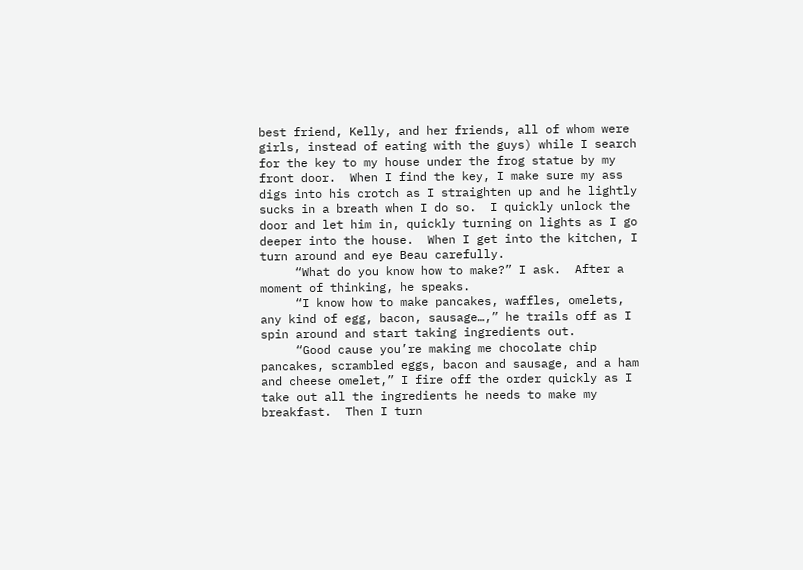best friend, Kelly, and her friends, all of whom were girls, instead of eating with the guys) while I search for the key to my house under the frog statue by my front door.  When I find the key, I make sure my ass digs into his crotch as I straighten up and he lightly sucks in a breath when I do so.  I quickly unlock the door and let him in, quickly turning on lights as I go deeper into the house.  When I get into the kitchen, I turn around and eye Beau carefully.
     “What do you know how to make?” I ask.  After a moment of thinking, he speaks.
     “I know how to make pancakes, waffles, omelets, any kind of egg, bacon, sausage…,” he trails off as I spin around and start taking ingredients out.
     “Good cause you’re making me chocolate chip pancakes, scrambled eggs, bacon and sausage, and a ham and cheese omelet,” I fire off the order quickly as I take out all the ingredients he needs to make my breakfast.  Then I turn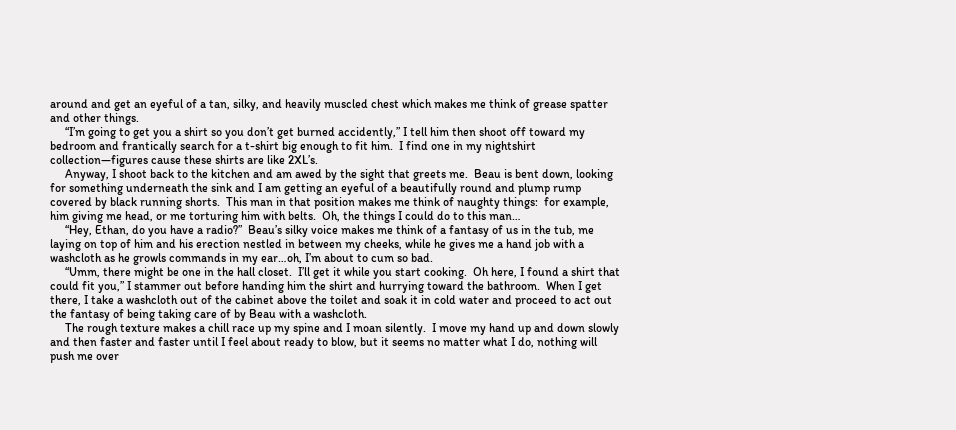around and get an eyeful of a tan, silky, and heavily muscled chest which makes me think of grease spatter and other things.
     “I’m going to get you a shirt so you don’t get burned accidently,” I tell him then shoot off toward my bedroom and frantically search for a t-shirt big enough to fit him.  I find one in my nightshirt collection—figures cause these shirts are like 2XL’s.
     Anyway, I shoot back to the kitchen and am awed by the sight that greets me.  Beau is bent down, looking for something underneath the sink and I am getting an eyeful of a beautifully round and plump rump covered by black running shorts.  This man in that position makes me think of naughty things:  for example, him giving me head, or me torturing him with belts.  Oh, the things I could do to this man…
     “Hey, Ethan, do you have a radio?”  Beau’s silky voice makes me think of a fantasy of us in the tub, me laying on top of him and his erection nestled in between my cheeks, while he gives me a hand job with a washcloth as he growls commands in my ear…oh, I’m about to cum so bad.
     “Umm, there might be one in the hall closet.  I’ll get it while you start cooking.  Oh here, I found a shirt that could fit you,” I stammer out before handing him the shirt and hurrying toward the bathroom.  When I get there, I take a washcloth out of the cabinet above the toilet and soak it in cold water and proceed to act out the fantasy of being taking care of by Beau with a washcloth.
     The rough texture makes a chill race up my spine and I moan silently.  I move my hand up and down slowly and then faster and faster until I feel about ready to blow, but it seems no matter what I do, nothing will push me over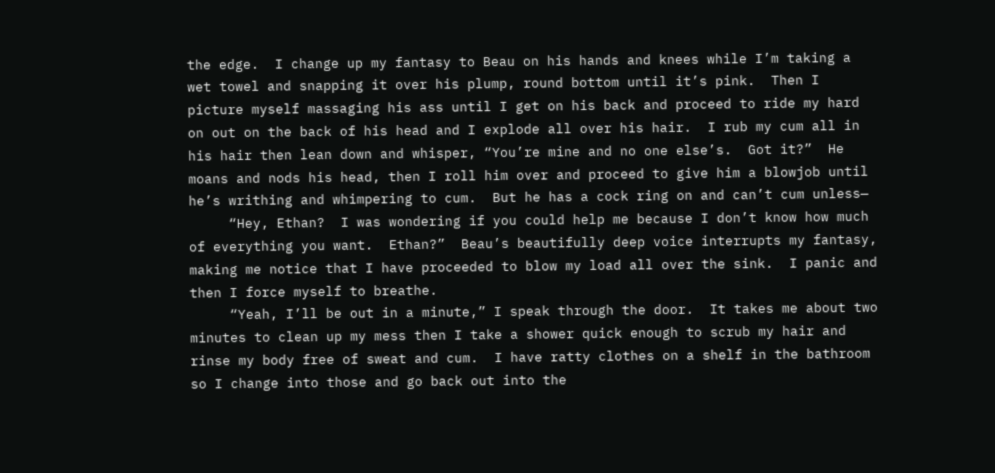the edge.  I change up my fantasy to Beau on his hands and knees while I’m taking a wet towel and snapping it over his plump, round bottom until it’s pink.  Then I picture myself massaging his ass until I get on his back and proceed to ride my hard on out on the back of his head and I explode all over his hair.  I rub my cum all in his hair then lean down and whisper, “You’re mine and no one else’s.  Got it?”  He moans and nods his head, then I roll him over and proceed to give him a blowjob until he’s writhing and whimpering to cum.  But he has a cock ring on and can’t cum unless—
     “Hey, Ethan?  I was wondering if you could help me because I don’t know how much of everything you want.  Ethan?”  Beau’s beautifully deep voice interrupts my fantasy, making me notice that I have proceeded to blow my load all over the sink.  I panic and then I force myself to breathe.
     “Yeah, I’ll be out in a minute,” I speak through the door.  It takes me about two minutes to clean up my mess then I take a shower quick enough to scrub my hair and rinse my body free of sweat and cum.  I have ratty clothes on a shelf in the bathroom so I change into those and go back out into the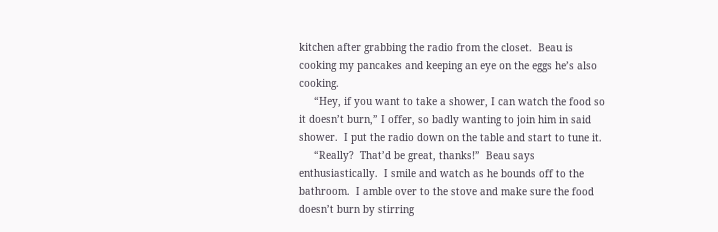kitchen after grabbing the radio from the closet.  Beau is cooking my pancakes and keeping an eye on the eggs he’s also cooking.
     “Hey, if you want to take a shower, I can watch the food so it doesn’t burn,” I offer, so badly wanting to join him in said shower.  I put the radio down on the table and start to tune it.
     “Really?  That’d be great, thanks!”  Beau says enthusiastically.  I smile and watch as he bounds off to the bathroom.  I amble over to the stove and make sure the food doesn’t burn by stirring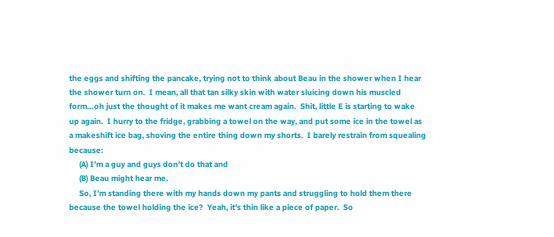the eggs and shifting the pancake, trying not to think about Beau in the shower when I hear the shower turn on.  I mean, all that tan silky skin with water sluicing down his muscled form…oh just the thought of it makes me want cream again.  Shit, little E is starting to wake up again.  I hurry to the fridge, grabbing a towel on the way, and put some ice in the towel as a makeshift ice bag, shoving the entire thing down my shorts.  I barely restrain from squealing because:
     (A) I’m a guy and guys don’t do that and
     (B) Beau might hear me.
     So, I’m standing there with my hands down my pants and struggling to hold them there because the towel holding the ice?  Yeah, it’s thin like a piece of paper.  So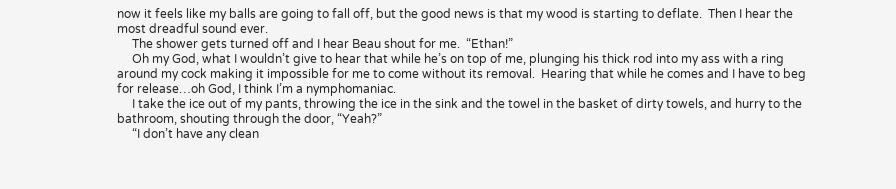now it feels like my balls are going to fall off, but the good news is that my wood is starting to deflate.  Then I hear the most dreadful sound ever.
     The shower gets turned off and I hear Beau shout for me.  “Ethan!”
     Oh my God, what I wouldn’t give to hear that while he’s on top of me, plunging his thick rod into my ass with a ring around my cock making it impossible for me to come without its removal.  Hearing that while he comes and I have to beg for release…oh God, I think I’m a nymphomaniac.
     I take the ice out of my pants, throwing the ice in the sink and the towel in the basket of dirty towels, and hurry to the bathroom, shouting through the door, “Yeah?”
     “I don’t have any clean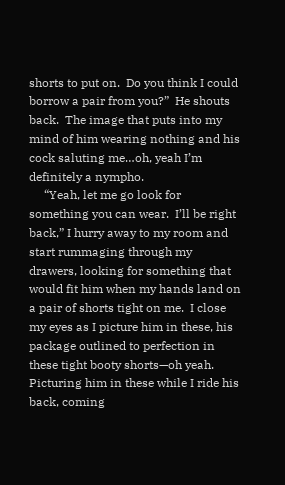shorts to put on.  Do you think I could borrow a pair from you?”  He shouts back.  The image that puts into my mind of him wearing nothing and his cock saluting me…oh, yeah I’m definitely a nympho.
     “Yeah, let me go look for something you can wear.  I’ll be right back,” I hurry away to my room and start rummaging through my drawers, looking for something that would fit him when my hands land on a pair of shorts tight on me.  I close my eyes as I picture him in these, his package outlined to perfection in these tight booty shorts—oh yeah.  Picturing him in these while I ride his back, coming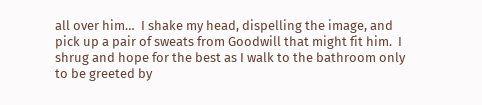all over him…  I shake my head, dispelling the image, and pick up a pair of sweats from Goodwill that might fit him.  I shrug and hope for the best as I walk to the bathroom only to be greeted by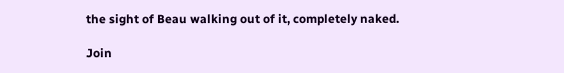the sight of Beau walking out of it, completely naked.

Join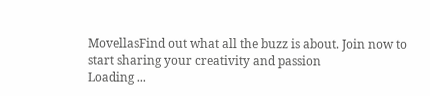MovellasFind out what all the buzz is about. Join now to start sharing your creativity and passion
Loading ...